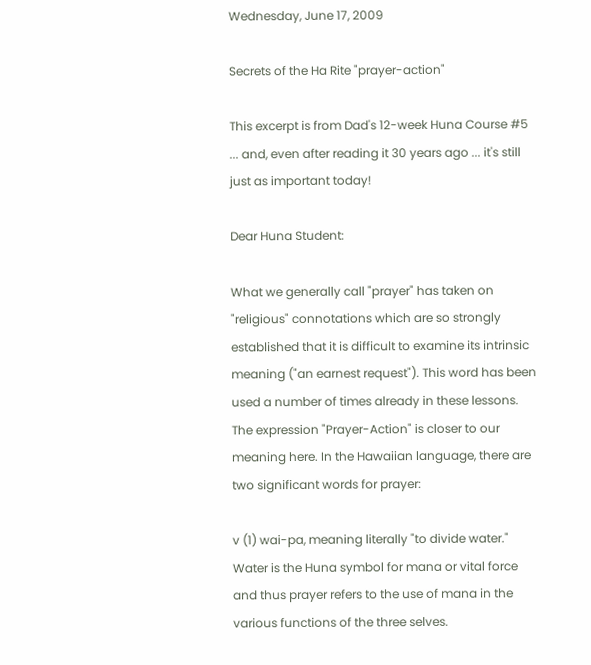Wednesday, June 17, 2009

Secrets of the Ha Rite "prayer-action"

This excerpt is from Dad's 12-week Huna Course #5 ... and, even after reading it 30 years ago ... it's still just as important today!

Dear Huna Student:

What we generally call "prayer" has taken on "religious" connotations which are so strongly established that it is difficult to examine its intrinsic meaning ("an earnest request"). This word has been used a number of times already in these lessons. The expression "Prayer-Action" is closer to our meaning here. In the Hawaiian language, there are two significant words for prayer:

v (1) wai-pa, meaning literally "to divide water." Water is the Huna symbol for mana or vital force and thus prayer refers to the use of mana in the various functions of the three selves.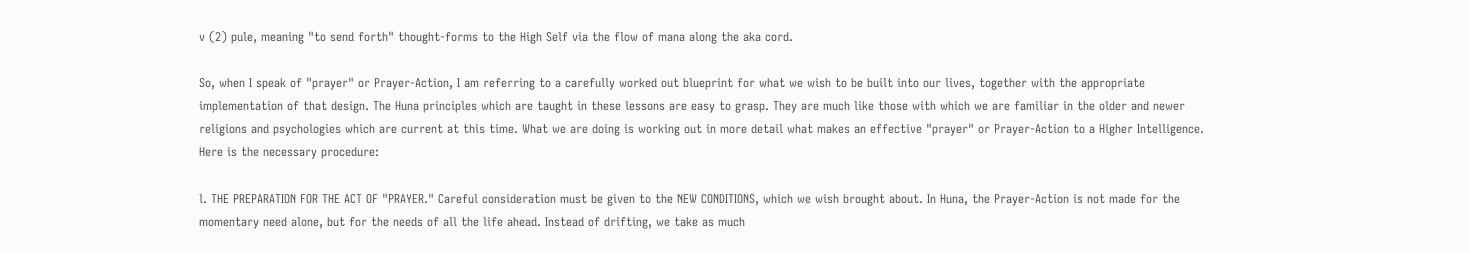v (2) pule, meaning "to send forth" thought-forms to the High Self via the flow of mana along the aka cord.

So, when I speak of "prayer" or Prayer-Action, I am referring to a carefully worked out blueprint for what we wish to be built into our lives, together with the appropriate implementation of that design. The Huna principles which are taught in these lessons are easy to grasp. They are much like those with which we are familiar in the older and newer religions and psychologies which are current at this time. What we are doing is working out in more detail what makes an effective "prayer" or Prayer-Action to a Higher Intelligence. Here is the necessary procedure:

l. THE PREPARATION FOR THE ACT OF "PRAYER." Careful consideration must be given to the NEW CONDITIONS, which we wish brought about. In Huna, the Prayer-Action is not made for the momentary need alone, but for the needs of all the life ahead. Instead of drifting, we take as much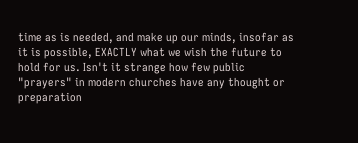time as is needed, and make up our minds, insofar as it is possible, EXACTLY what we wish the future to hold for us. Isn't it strange how few public "prayers" in modern churches have any thought or preparation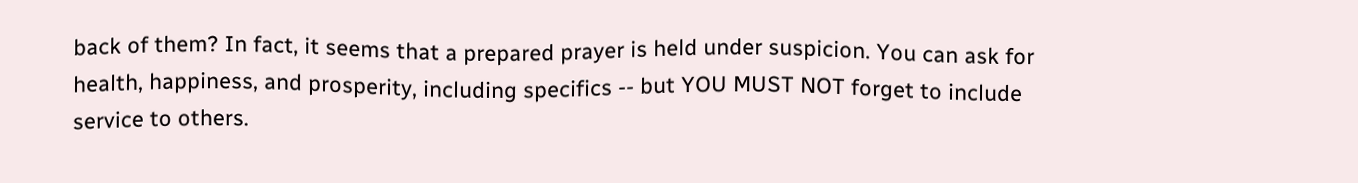back of them? In fact, it seems that a prepared prayer is held under suspicion. You can ask for health, happiness, and prosperity, including specifics -- but YOU MUST NOT forget to include service to others.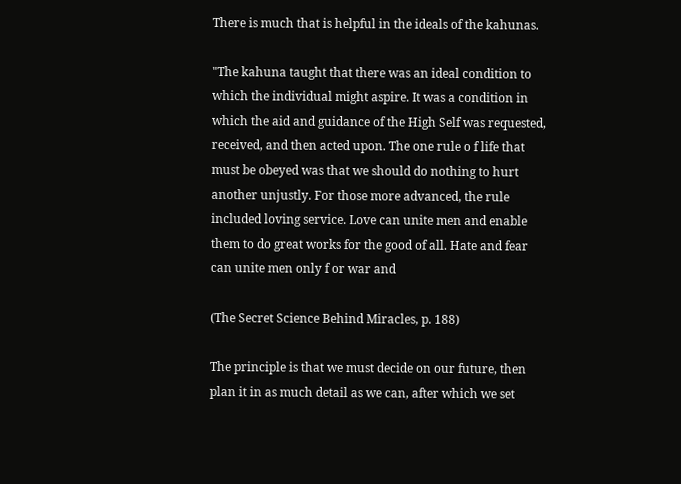There is much that is helpful in the ideals of the kahunas.

"The kahuna taught that there was an ideal condition to which the individual might aspire. It was a condition in which the aid and guidance of the High Self was requested, received, and then acted upon. The one rule o f life that must be obeyed was that we should do nothing to hurt another unjustly. For those more advanced, the rule included loving service. Love can unite men and enable them to do great works for the good of all. Hate and fear can unite men only f or war and

(The Secret Science Behind Miracles, p. 188)

The principle is that we must decide on our future, then plan it in as much detail as we can, after which we set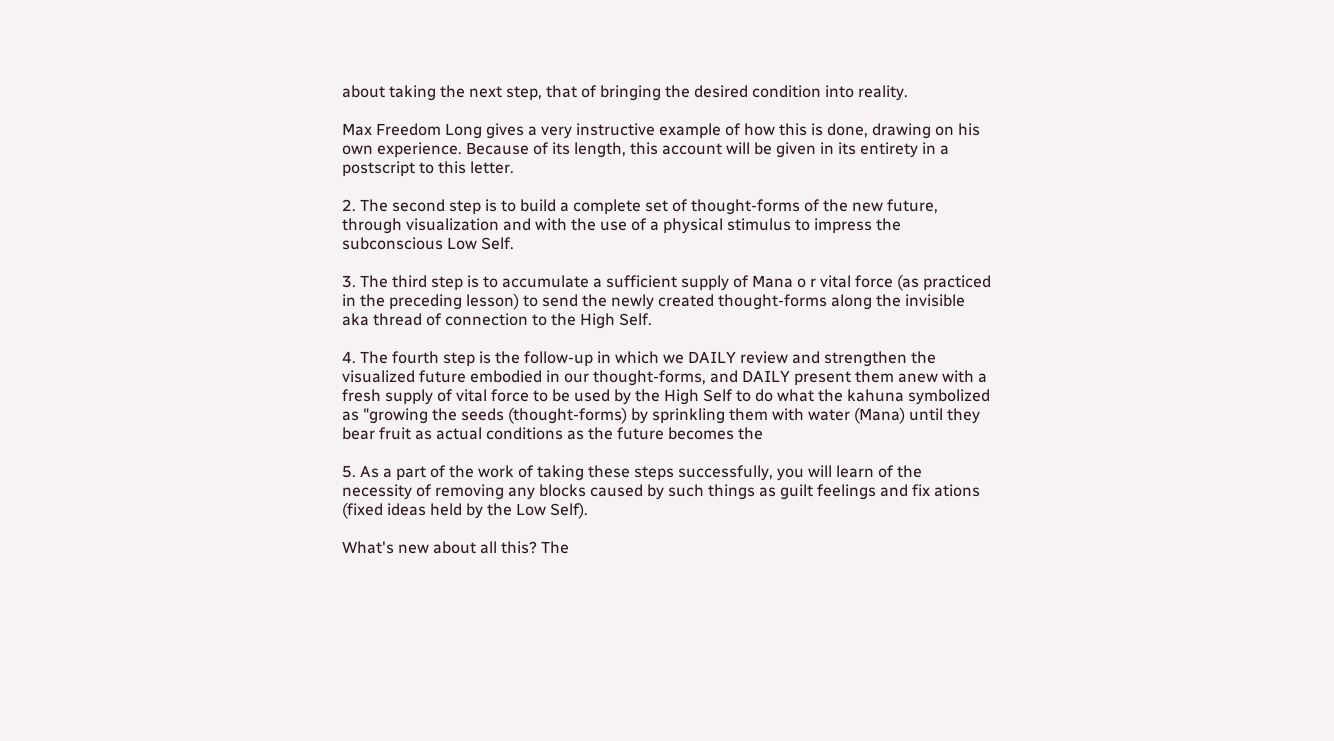about taking the next step, that of bringing the desired condition into reality.

Max Freedom Long gives a very instructive example of how this is done, drawing on his own experience. Because of its length, this account will be given in its entirety in a postscript to this letter.

2. The second step is to build a complete set of thought-forms of the new future, through visualization and with the use of a physical stimulus to impress the subconscious Low Self.

3. The third step is to accumulate a sufficient supply of Mana o r vital force (as practiced in the preceding lesson) to send the newly created thought-forms along the invisible aka thread of connection to the High Self.

4. The fourth step is the follow-up in which we DAILY review and strengthen the visualized future embodied in our thought-forms, and DAILY present them anew with a fresh supply of vital force to be used by the High Self to do what the kahuna symbolized as "growing the seeds (thought-forms) by sprinkling them with water (Mana) until they bear fruit as actual conditions as the future becomes the

5. As a part of the work of taking these steps successfully, you will learn of the necessity of removing any blocks caused by such things as guilt feelings and fix ations (fixed ideas held by the Low Self).

What's new about all this? The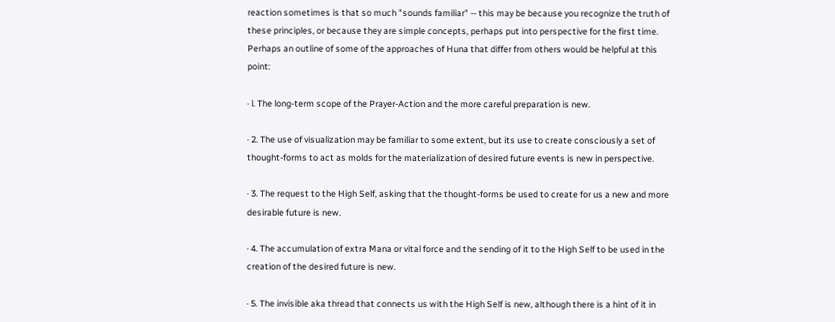reaction sometimes is that so much "sounds familiar" -- this may be because you recognize the truth of these principles, or because they are simple concepts, perhaps put into perspective for the first time. Perhaps an outline of some of the approaches of Huna that differ from others would be helpful at this point:

· l. The long-term scope of the Prayer-Action and the more careful preparation is new.

· 2. The use of visualization may be familiar to some extent, but its use to create consciously a set of thought-forms to act as molds for the materialization of desired future events is new in perspective.

· 3. The request to the High Self, asking that the thought-forms be used to create for us a new and more desirable future is new.

· 4. The accumulation of extra Mana or vital force and the sending of it to the High Self to be used in the creation of the desired future is new.

· 5. The invisible aka thread that connects us with the High Self is new, although there is a hint of it in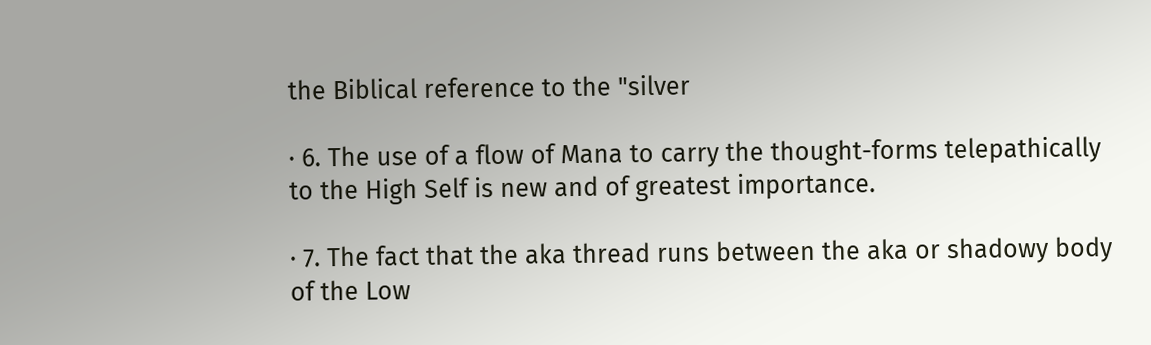the Biblical reference to the "silver

· 6. The use of a flow of Mana to carry the thought-forms telepathically to the High Self is new and of greatest importance.

· 7. The fact that the aka thread runs between the aka or shadowy body of the Low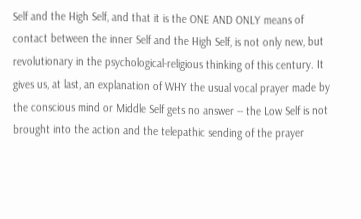Self and the High Self, and that it is the ONE AND ONLY means of contact between the inner Self and the High Self, is not only new, but revolutionary in the psychological-religious thinking of this century. It gives us, at last, an explanation of WHY the usual vocal prayer made by the conscious mind or Middle Self gets no answer -- the Low Self is not brought into the action and the telepathic sending of the prayer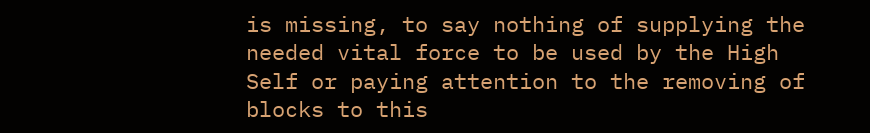is missing, to say nothing of supplying the needed vital force to be used by the High Self or paying attention to the removing of blocks to this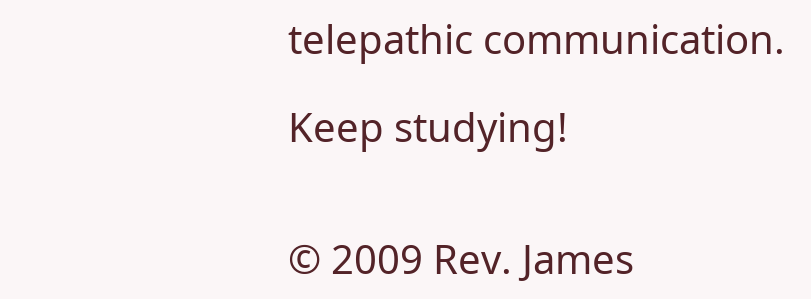telepathic communication.

Keep studying!


© 2009 Rev. James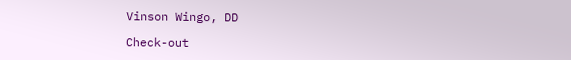Vinson Wingo, DD

Check-out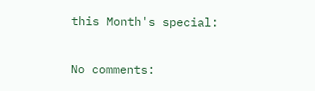this Month's special:

No comments: